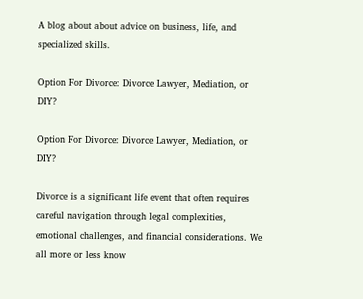A blog about about advice on business, life, and specialized skills.

Option For Divorce: Divorce Lawyer, Mediation, or DIY?

Option For Divorce: Divorce Lawyer, Mediation, or DIY?

Divorce is a significant life event that often requires careful navigation through legal complexities, emotional challenges, and financial considerations. We all more or less know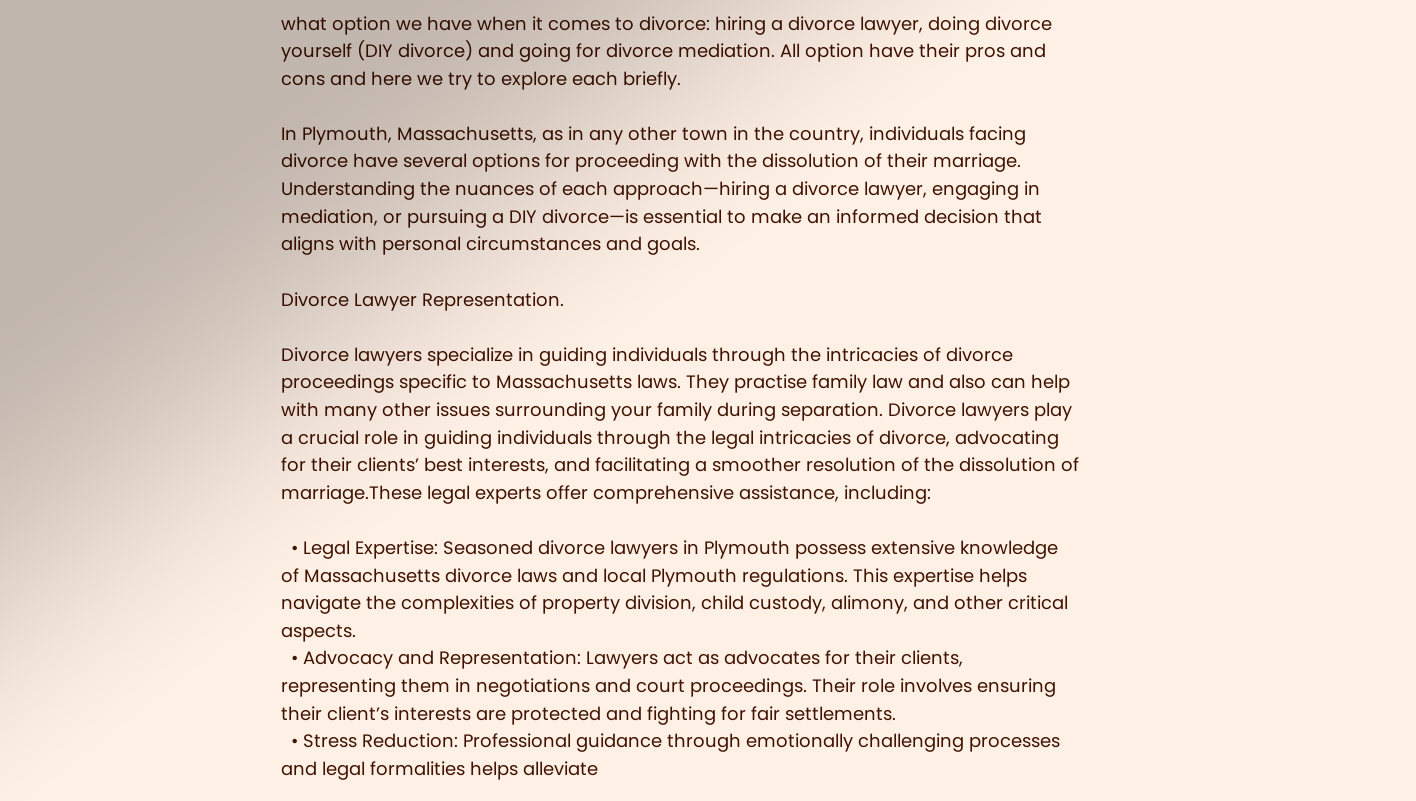what option we have when it comes to divorce: hiring a divorce lawyer, doing divorce yourself (DIY divorce) and going for divorce mediation. All option have their pros and cons and here we try to explore each briefly.

In Plymouth, Massachusetts, as in any other town in the country, individuals facing divorce have several options for proceeding with the dissolution of their marriage. Understanding the nuances of each approach—hiring a divorce lawyer, engaging in mediation, or pursuing a DIY divorce—is essential to make an informed decision that aligns with personal circumstances and goals.

Divorce Lawyer Representation.

Divorce lawyers specialize in guiding individuals through the intricacies of divorce proceedings specific to Massachusetts laws. They practise family law and also can help with many other issues surrounding your family during separation. Divorce lawyers play a crucial role in guiding individuals through the legal intricacies of divorce, advocating for their clients’ best interests, and facilitating a smoother resolution of the dissolution of marriage.These legal experts offer comprehensive assistance, including:

  • Legal Expertise: Seasoned divorce lawyers in Plymouth possess extensive knowledge of Massachusetts divorce laws and local Plymouth regulations. This expertise helps navigate the complexities of property division, child custody, alimony, and other critical aspects.
  • Advocacy and Representation: Lawyers act as advocates for their clients, representing them in negotiations and court proceedings. Their role involves ensuring their client’s interests are protected and fighting for fair settlements.
  • Stress Reduction: Professional guidance through emotionally challenging processes and legal formalities helps alleviate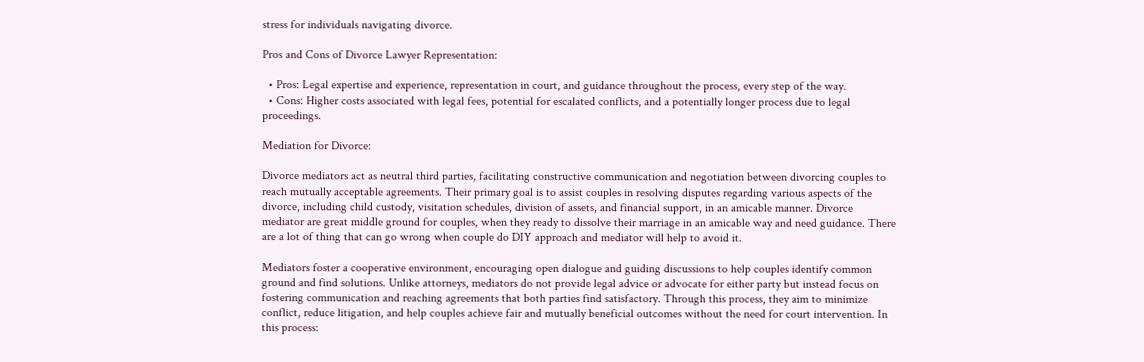stress for individuals navigating divorce.

Pros and Cons of Divorce Lawyer Representation:

  • Pros: Legal expertise and experience, representation in court, and guidance throughout the process, every step of the way.
  • Cons: Higher costs associated with legal fees, potential for escalated conflicts, and a potentially longer process due to legal proceedings.

Mediation for Divorce:

Divorce mediators act as neutral third parties, facilitating constructive communication and negotiation between divorcing couples to reach mutually acceptable agreements. Their primary goal is to assist couples in resolving disputes regarding various aspects of the divorce, including child custody, visitation schedules, division of assets, and financial support, in an amicable manner. Divorce mediator are great middle ground for couples, when they ready to dissolve their marriage in an amicable way and need guidance. There are a lot of thing that can go wrong when couple do DIY approach and mediator will help to avoid it.

Mediators foster a cooperative environment, encouraging open dialogue and guiding discussions to help couples identify common ground and find solutions. Unlike attorneys, mediators do not provide legal advice or advocate for either party but instead focus on fostering communication and reaching agreements that both parties find satisfactory. Through this process, they aim to minimize conflict, reduce litigation, and help couples achieve fair and mutually beneficial outcomes without the need for court intervention. In this process: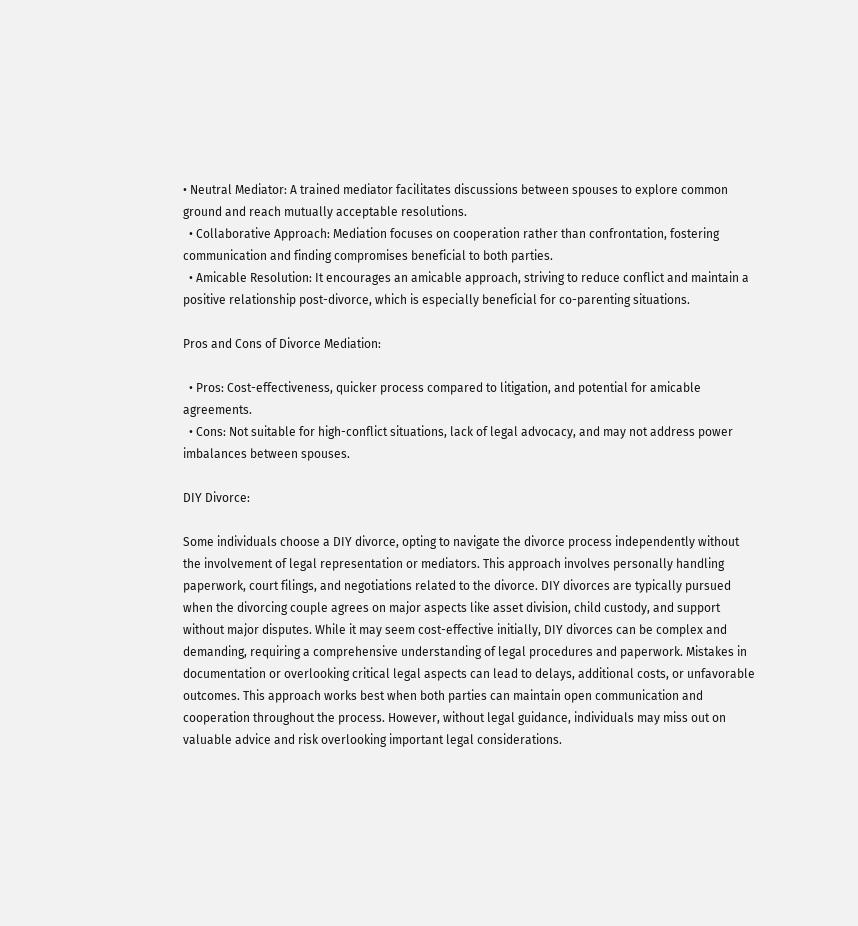• Neutral Mediator: A trained mediator facilitates discussions between spouses to explore common ground and reach mutually acceptable resolutions.
  • Collaborative Approach: Mediation focuses on cooperation rather than confrontation, fostering communication and finding compromises beneficial to both parties.
  • Amicable Resolution: It encourages an amicable approach, striving to reduce conflict and maintain a positive relationship post-divorce, which is especially beneficial for co-parenting situations.

Pros and Cons of Divorce Mediation:

  • Pros: Cost-effectiveness, quicker process compared to litigation, and potential for amicable agreements.
  • Cons: Not suitable for high-conflict situations, lack of legal advocacy, and may not address power imbalances between spouses.

DIY Divorce:

Some individuals choose a DIY divorce, opting to navigate the divorce process independently without the involvement of legal representation or mediators. This approach involves personally handling paperwork, court filings, and negotiations related to the divorce. DIY divorces are typically pursued when the divorcing couple agrees on major aspects like asset division, child custody, and support without major disputes. While it may seem cost-effective initially, DIY divorces can be complex and demanding, requiring a comprehensive understanding of legal procedures and paperwork. Mistakes in documentation or overlooking critical legal aspects can lead to delays, additional costs, or unfavorable outcomes. This approach works best when both parties can maintain open communication and cooperation throughout the process. However, without legal guidance, individuals may miss out on valuable advice and risk overlooking important legal considerations.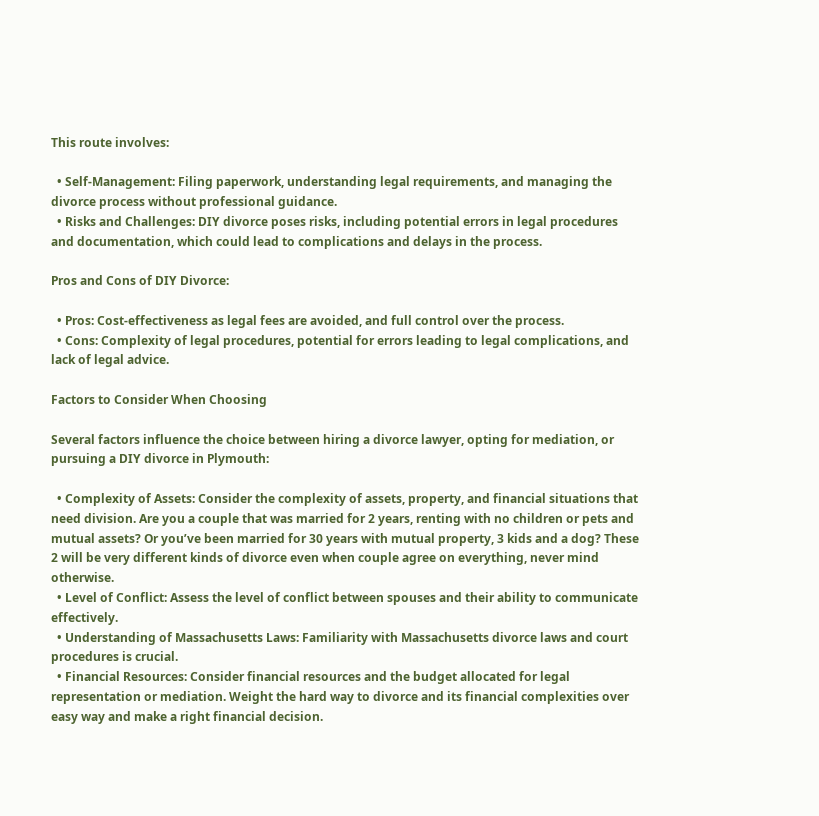This route involves:

  • Self-Management: Filing paperwork, understanding legal requirements, and managing the divorce process without professional guidance.
  • Risks and Challenges: DIY divorce poses risks, including potential errors in legal procedures and documentation, which could lead to complications and delays in the process.

Pros and Cons of DIY Divorce:

  • Pros: Cost-effectiveness as legal fees are avoided, and full control over the process.
  • Cons: Complexity of legal procedures, potential for errors leading to legal complications, and lack of legal advice.

Factors to Consider When Choosing

Several factors influence the choice between hiring a divorce lawyer, opting for mediation, or pursuing a DIY divorce in Plymouth:

  • Complexity of Assets: Consider the complexity of assets, property, and financial situations that need division. Are you a couple that was married for 2 years, renting with no children or pets and mutual assets? Or you’ve been married for 30 years with mutual property, 3 kids and a dog? These 2 will be very different kinds of divorce even when couple agree on everything, never mind otherwise.
  • Level of Conflict: Assess the level of conflict between spouses and their ability to communicate effectively.
  • Understanding of Massachusetts Laws: Familiarity with Massachusetts divorce laws and court procedures is crucial.
  • Financial Resources: Consider financial resources and the budget allocated for legal representation or mediation. Weight the hard way to divorce and its financial complexities over easy way and make a right financial decision.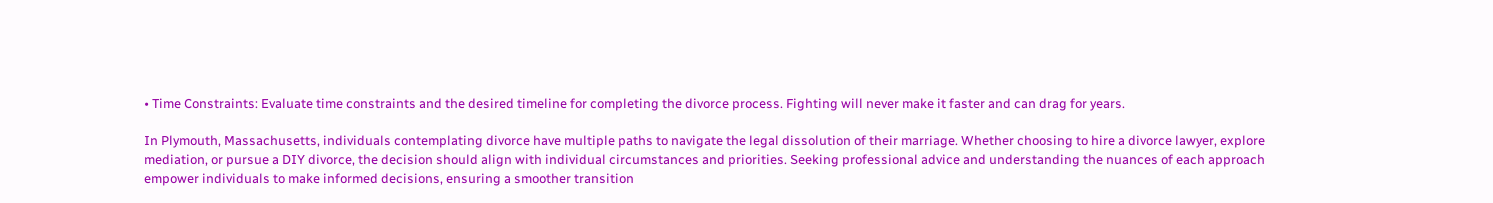• Time Constraints: Evaluate time constraints and the desired timeline for completing the divorce process. Fighting will never make it faster and can drag for years.

In Plymouth, Massachusetts, individuals contemplating divorce have multiple paths to navigate the legal dissolution of their marriage. Whether choosing to hire a divorce lawyer, explore mediation, or pursue a DIY divorce, the decision should align with individual circumstances and priorities. Seeking professional advice and understanding the nuances of each approach empower individuals to make informed decisions, ensuring a smoother transition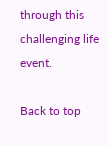through this challenging life event.

Back to top